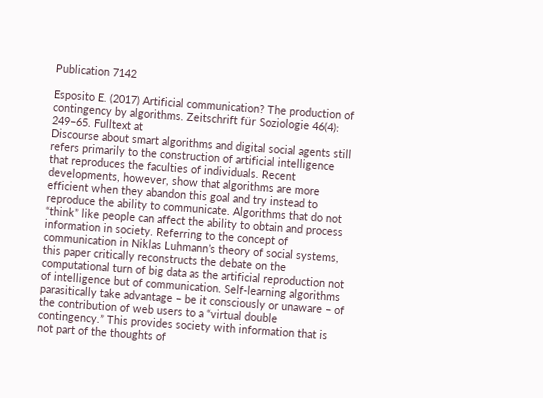Publication 7142

Esposito E. (2017) Artificial communication? The production of contingency by algorithms. Zeitschrift für Soziologie 46(4): 249–65. Fulltext at
Discourse about smart algorithms and digital social agents still refers primarily to the construction of artificial intelligence that reproduces the faculties of individuals. Recent developments, however, show that algorithms are more efficient when they abandon this goal and try instead to reproduce the ability to communicate. Algorithms that do not “think” like people can affect the ability to obtain and process information in society. Referring to the concept of communication in Niklas Luhmann’s theory of social systems, this paper critically reconstructs the debate on the computational turn of big data as the artificial reproduction not of intelligence but of communication. Self-learning algorithms parasitically take advantage – be it consciously or unaware – of the contribution of web users to a “virtual double contingency.” This provides society with information that is not part of the thoughts of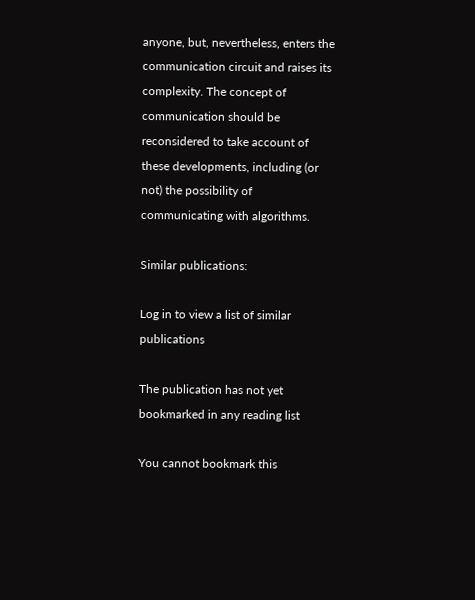anyone, but, nevertheless, enters the communication circuit and raises its complexity. The concept of communication should be reconsidered to take account of these developments, including (or not) the possibility of communicating with algorithms.

Similar publications:

Log in to view a list of similar publications

The publication has not yet bookmarked in any reading list

You cannot bookmark this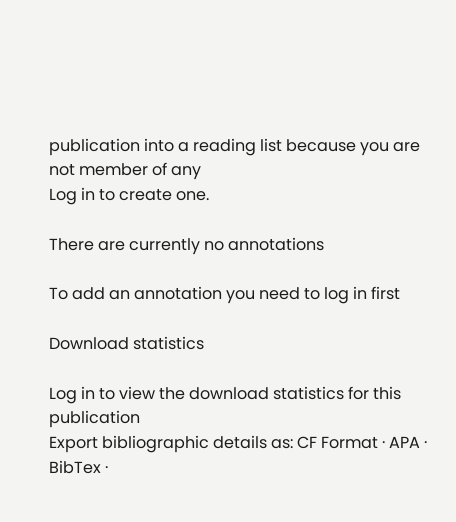publication into a reading list because you are not member of any
Log in to create one.

There are currently no annotations

To add an annotation you need to log in first

Download statistics

Log in to view the download statistics for this publication
Export bibliographic details as: CF Format · APA · BibTex ·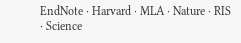EndNote · Harvard · MLA · Nature · RIS · Science